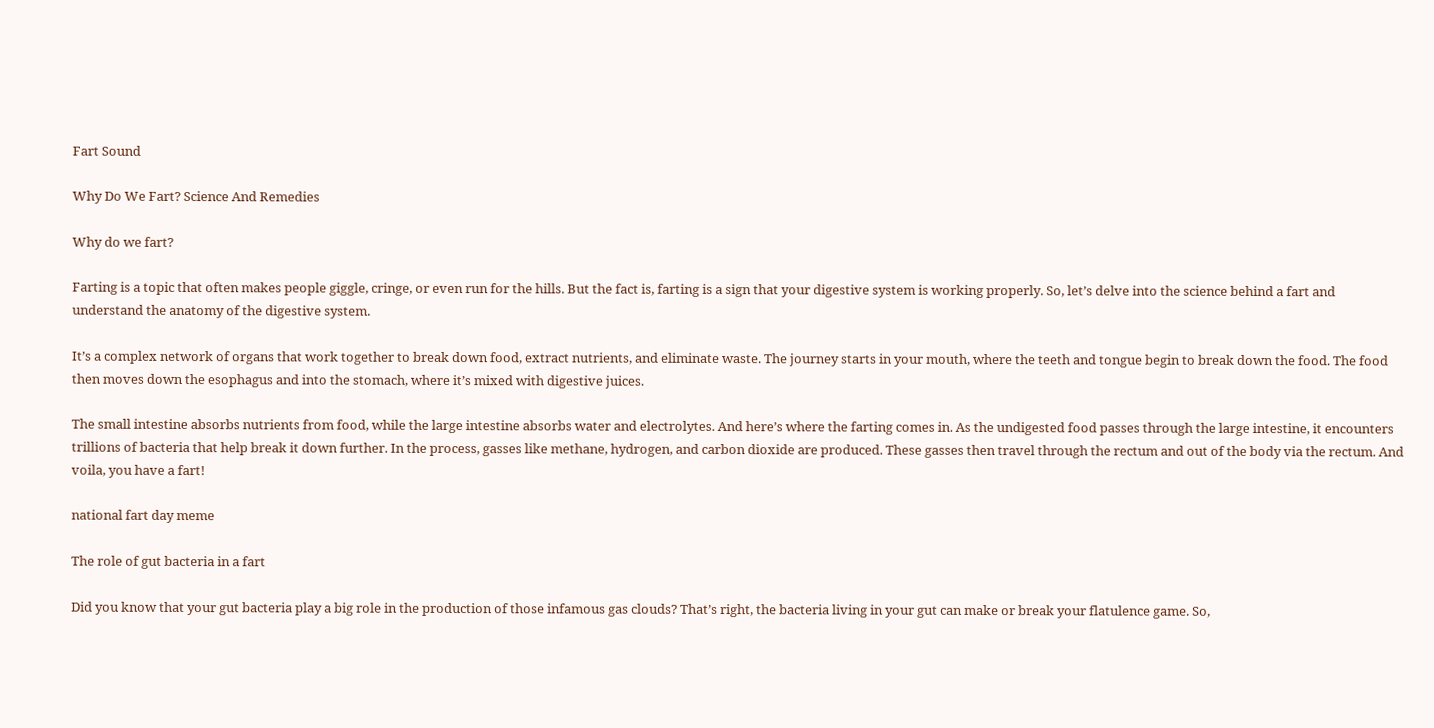Fart Sound

Why Do We Fart? Science And Remedies

Why do we fart?

Farting is a topic that often makes people giggle, cringe, or even run for the hills. But the fact is, farting is a sign that your digestive system is working properly. So, let’s delve into the science behind a fart and understand the anatomy of the digestive system.

It’s a complex network of organs that work together to break down food, extract nutrients, and eliminate waste. The journey starts in your mouth, where the teeth and tongue begin to break down the food. The food then moves down the esophagus and into the stomach, where it’s mixed with digestive juices.

The small intestine absorbs nutrients from food, while the large intestine absorbs water and electrolytes. And here’s where the farting comes in. As the undigested food passes through the large intestine, it encounters trillions of bacteria that help break it down further. In the process, gasses like methane, hydrogen, and carbon dioxide are produced. These gasses then travel through the rectum and out of the body via the rectum. And voila, you have a fart!

national fart day meme

The role of gut bacteria in a fart

Did you know that your gut bacteria play a big role in the production of those infamous gas clouds? That’s right, the bacteria living in your gut can make or break your flatulence game. So,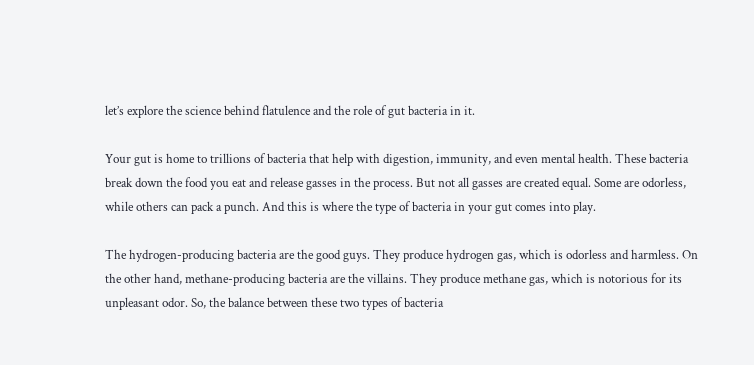let’s explore the science behind flatulence and the role of gut bacteria in it.

Your gut is home to trillions of bacteria that help with digestion, immunity, and even mental health. These bacteria break down the food you eat and release gasses in the process. But not all gasses are created equal. Some are odorless, while others can pack a punch. And this is where the type of bacteria in your gut comes into play.

The hydrogen-producing bacteria are the good guys. They produce hydrogen gas, which is odorless and harmless. On the other hand, methane-producing bacteria are the villains. They produce methane gas, which is notorious for its unpleasant odor. So, the balance between these two types of bacteria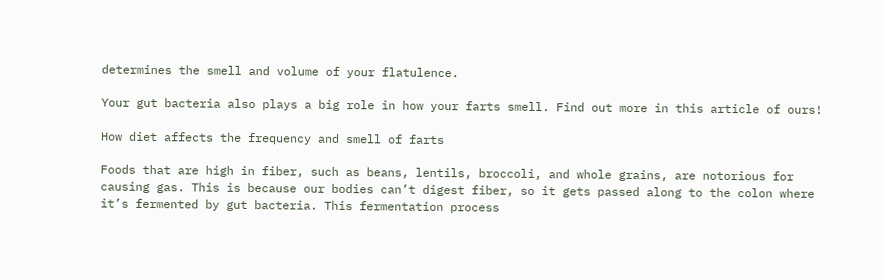determines the smell and volume of your flatulence.

Your gut bacteria also plays a big role in how your farts smell. Find out more in this article of ours!

How diet affects the frequency and smell of farts

Foods that are high in fiber, such as beans, lentils, broccoli, and whole grains, are notorious for causing gas. This is because our bodies can’t digest fiber, so it gets passed along to the colon where it’s fermented by gut bacteria. This fermentation process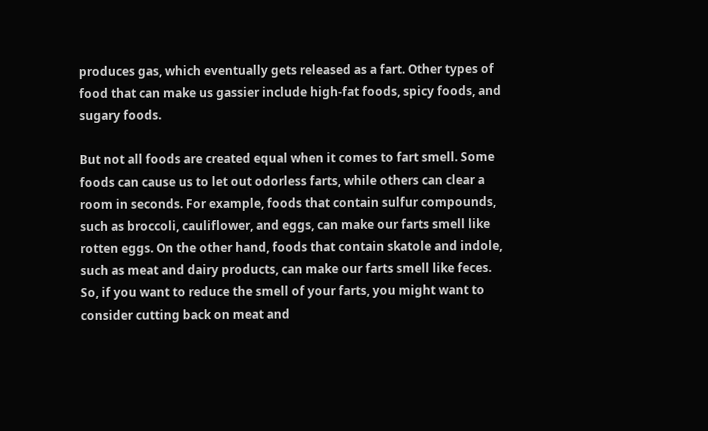produces gas, which eventually gets released as a fart. Other types of food that can make us gassier include high-fat foods, spicy foods, and sugary foods.

But not all foods are created equal when it comes to fart smell. Some foods can cause us to let out odorless farts, while others can clear a room in seconds. For example, foods that contain sulfur compounds, such as broccoli, cauliflower, and eggs, can make our farts smell like rotten eggs. On the other hand, foods that contain skatole and indole, such as meat and dairy products, can make our farts smell like feces. So, if you want to reduce the smell of your farts, you might want to consider cutting back on meat and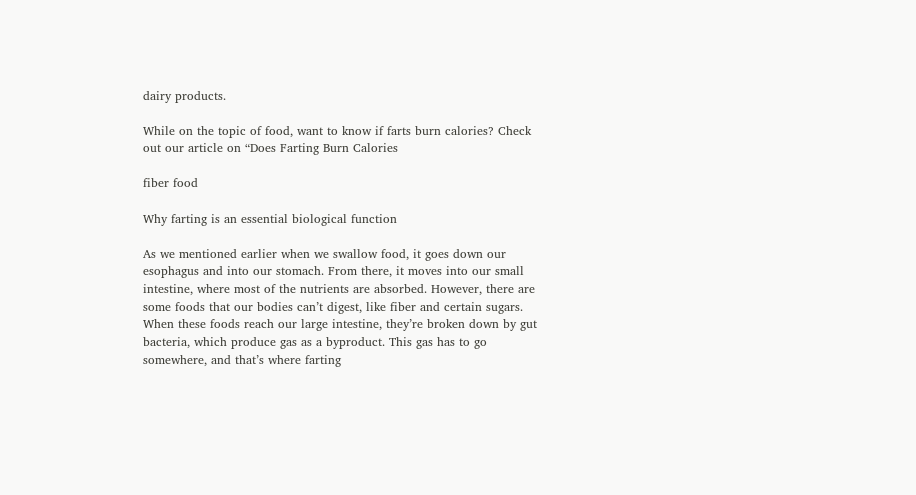dairy products.

While on the topic of food, want to know if farts burn calories? Check out our article on “Does Farting Burn Calories

fiber food

Why farting is an essential biological function

As we mentioned earlier when we swallow food, it goes down our esophagus and into our stomach. From there, it moves into our small intestine, where most of the nutrients are absorbed. However, there are some foods that our bodies can’t digest, like fiber and certain sugars. When these foods reach our large intestine, they’re broken down by gut bacteria, which produce gas as a byproduct. This gas has to go somewhere, and that’s where farting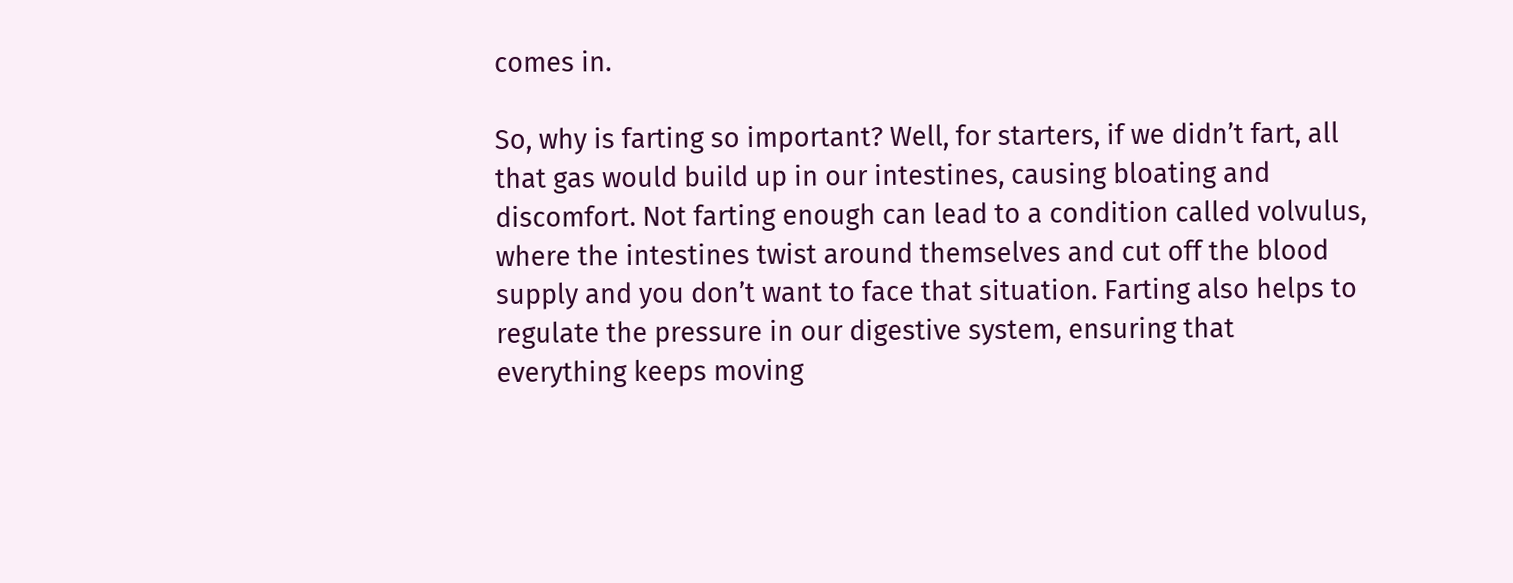comes in.

So, why is farting so important? Well, for starters, if we didn’t fart, all that gas would build up in our intestines, causing bloating and discomfort. Not farting enough can lead to a condition called volvulus, where the intestines twist around themselves and cut off the blood supply and you don’t want to face that situation. Farting also helps to regulate the pressure in our digestive system, ensuring that everything keeps moving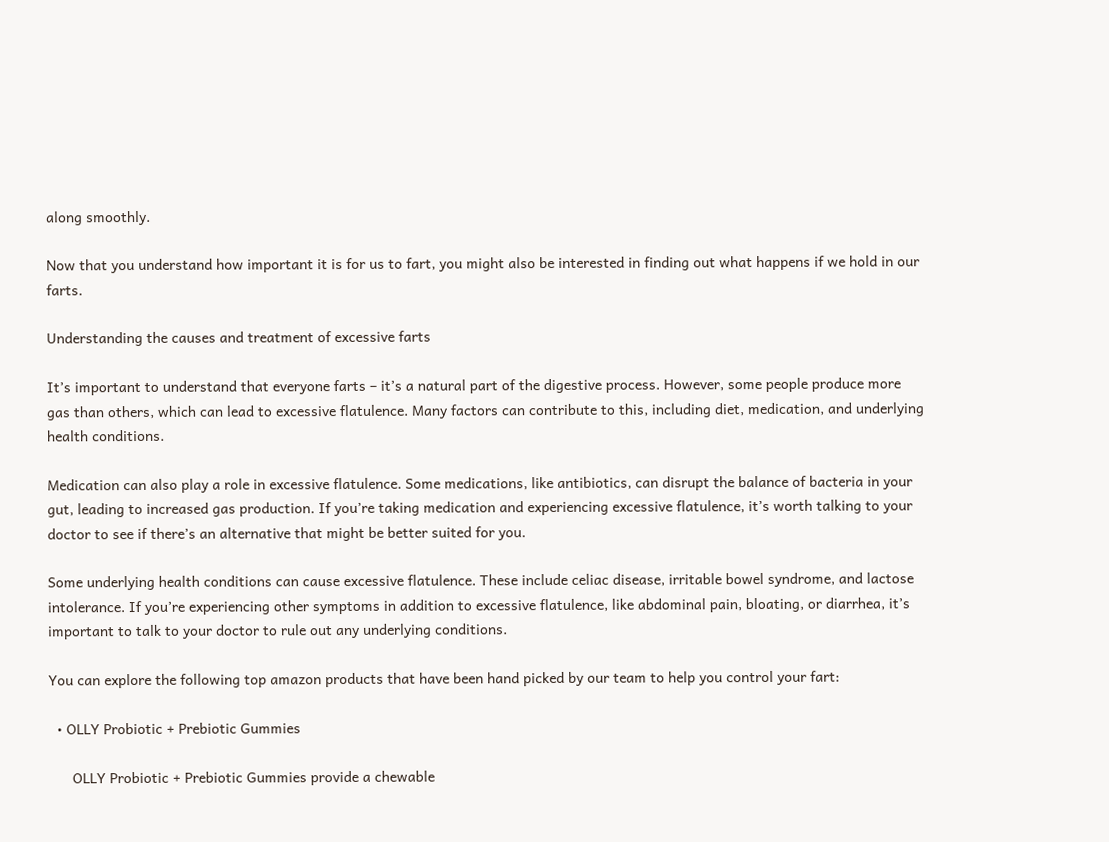along smoothly.

Now that you understand how important it is for us to fart, you might also be interested in finding out what happens if we hold in our farts.

Understanding the causes and treatment of excessive farts

It’s important to understand that everyone farts – it’s a natural part of the digestive process. However, some people produce more gas than others, which can lead to excessive flatulence. Many factors can contribute to this, including diet, medication, and underlying health conditions.

Medication can also play a role in excessive flatulence. Some medications, like antibiotics, can disrupt the balance of bacteria in your gut, leading to increased gas production. If you’re taking medication and experiencing excessive flatulence, it’s worth talking to your doctor to see if there’s an alternative that might be better suited for you.

Some underlying health conditions can cause excessive flatulence. These include celiac disease, irritable bowel syndrome, and lactose intolerance. If you’re experiencing other symptoms in addition to excessive flatulence, like abdominal pain, bloating, or diarrhea, it’s important to talk to your doctor to rule out any underlying conditions.

You can explore the following top amazon products that have been hand picked by our team to help you control your fart:

  • OLLY Probiotic + Prebiotic Gummies

      OLLY Probiotic + Prebiotic Gummies provide a chewable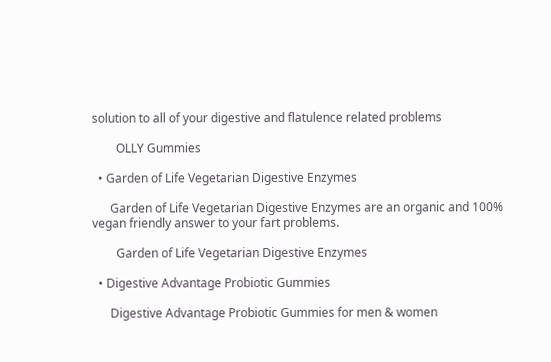solution to all of your digestive and flatulence related problems

        OLLY Gummies

  • Garden of Life Vegetarian Digestive Enzymes

      Garden of Life Vegetarian Digestive Enzymes are an organic and 100% vegan friendly answer to your fart problems.

        Garden of Life Vegetarian Digestive Enzymes

  • Digestive Advantage Probiotic Gummies

      Digestive Advantage Probiotic Gummies for men & women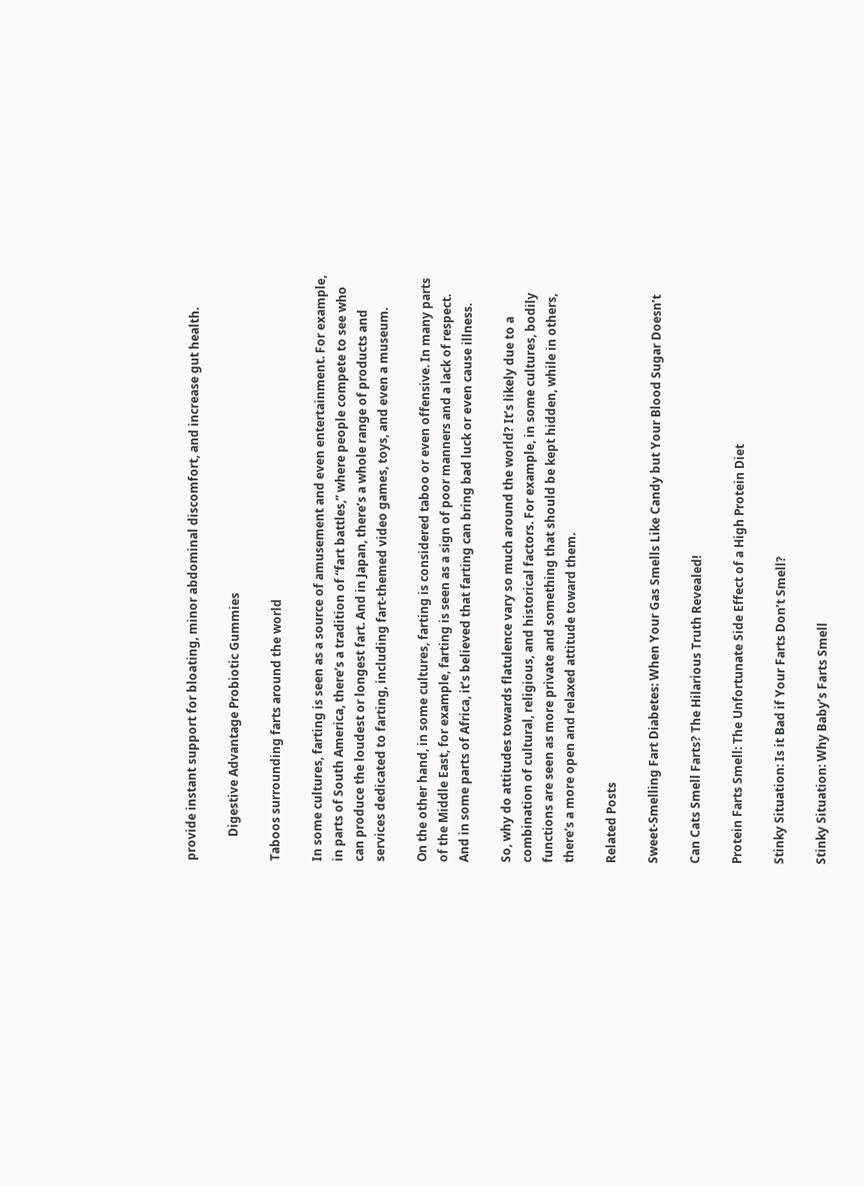provide instant support for bloating, minor abdominal discomfort, and increase gut health.

        Digestive Advantage Probiotic Gummies

Taboos surrounding farts around the world

In some cultures, farting is seen as a source of amusement and even entertainment. For example, in parts of South America, there’s a tradition of “fart battles,” where people compete to see who can produce the loudest or longest fart. And in Japan, there’s a whole range of products and services dedicated to farting, including fart-themed video games, toys, and even a museum.

On the other hand, in some cultures, farting is considered taboo or even offensive. In many parts of the Middle East, for example, farting is seen as a sign of poor manners and a lack of respect. And in some parts of Africa, it’s believed that farting can bring bad luck or even cause illness.

So, why do attitudes towards flatulence vary so much around the world? It’s likely due to a combination of cultural, religious, and historical factors. For example, in some cultures, bodily functions are seen as more private and something that should be kept hidden, while in others, there’s a more open and relaxed attitude toward them.

Related Posts

Sweet-Smelling Fart Diabetes: When Your Gas Smells Like Candy but Your Blood Sugar Doesn’t

Can Cats Smell Farts? The Hilarious Truth Revealed!

Protein Farts Smell: The Unfortunate Side Effect of a High Protein Diet

Stinky Situation: Is it Bad if Your Farts Don’t Smell?

Stinky Situation: Why Baby’s Farts Smell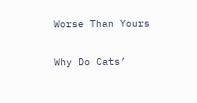Worse Than Yours

Why Do Cats’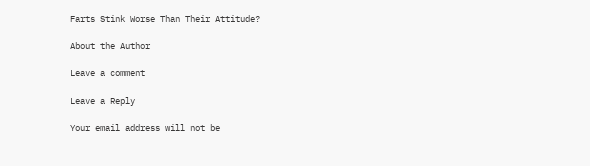Farts Stink Worse Than Their Attitude?

About the Author

Leave a comment

Leave a Reply

Your email address will not be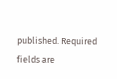published. Required fields are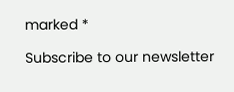marked *

Subscribe to our newsletter